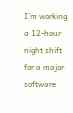I’m working a 12-hour night shift for a major software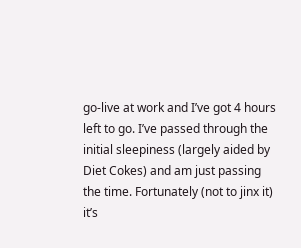go-live at work and I’ve got 4 hours left to go. I’ve passed through the initial sleepiness (largely aided by Diet Cokes) and am just passing the time. Fortunately (not to jinx it) it’s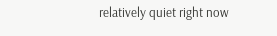relatively quiet right now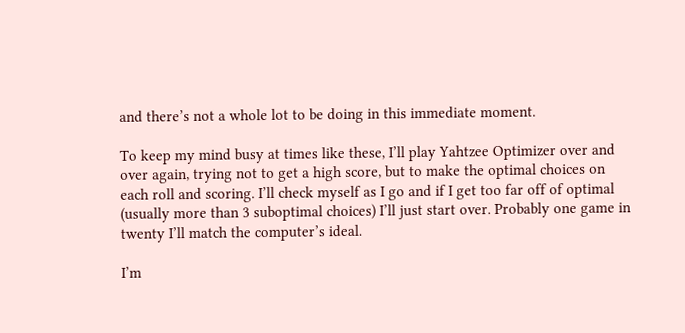and there’s not a whole lot to be doing in this immediate moment.

To keep my mind busy at times like these, I’ll play Yahtzee Optimizer over and over again, trying not to get a high score, but to make the optimal choices on each roll and scoring. I’ll check myself as I go and if I get too far off of optimal (usually more than 3 suboptimal choices) I’ll just start over. Probably one game in twenty I’ll match the computer’s ideal.

I’m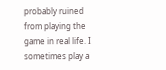probably ruined from playing the game in real life. I sometimes play a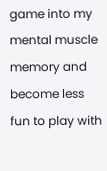game into my mental muscle memory and become less fun to play with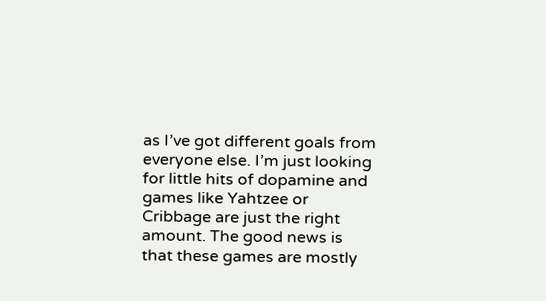as I’ve got different goals from everyone else. I’m just looking for little hits of dopamine and games like Yahtzee or Cribbage are just the right amount. The good news is that these games are mostly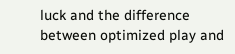luck and the difference between optimized play and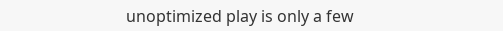unoptimized play is only a few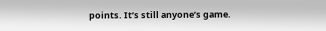points. It’s still anyone’s game.